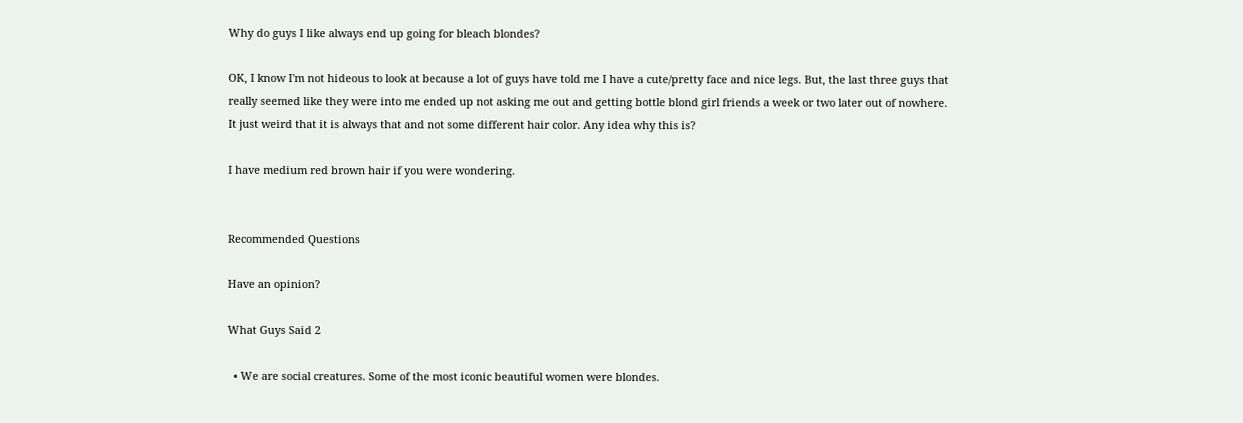Why do guys I like always end up going for bleach blondes?

OK, I know I'm not hideous to look at because a lot of guys have told me I have a cute/pretty face and nice legs. But, the last three guys that really seemed like they were into me ended up not asking me out and getting bottle blond girl friends a week or two later out of nowhere. It just weird that it is always that and not some different hair color. Any idea why this is?

I have medium red brown hair if you were wondering.


Recommended Questions

Have an opinion?

What Guys Said 2

  • We are social creatures. Some of the most iconic beautiful women were blondes.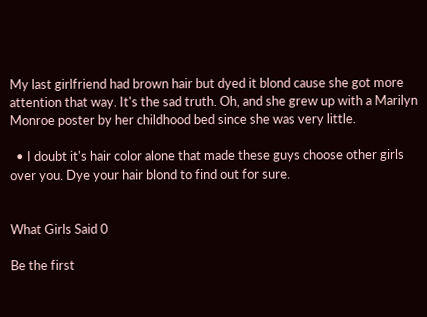My last girlfriend had brown hair but dyed it blond cause she got more attention that way. It's the sad truth. Oh, and she grew up with a Marilyn Monroe poster by her childhood bed since she was very little.

  • I doubt it's hair color alone that made these guys choose other girls over you. Dye your hair blond to find out for sure.


What Girls Said 0

Be the first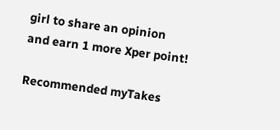girl to share an opinion
and earn 1 more Xper point!

Recommended myTakes